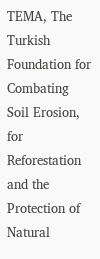TEMA, The Turkish Foundation for Combating Soil Erosion, for Reforestation and the Protection of Natural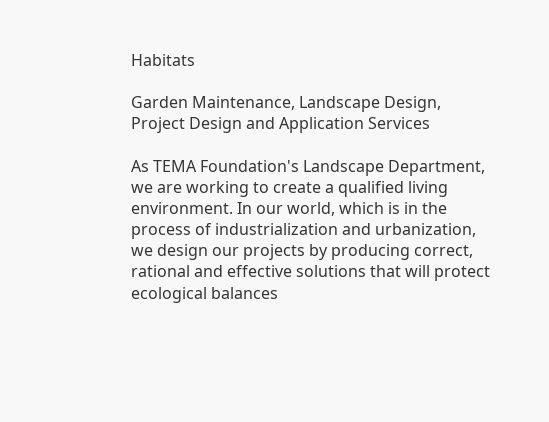Habitats

Garden Maintenance, Landscape Design, Project Design and Application Services

As TEMA Foundation's Landscape Department, we are working to create a qualified living environment. In our world, which is in the process of industrialization and urbanization, we design our projects by producing correct, rational and effective solutions that will protect ecological balances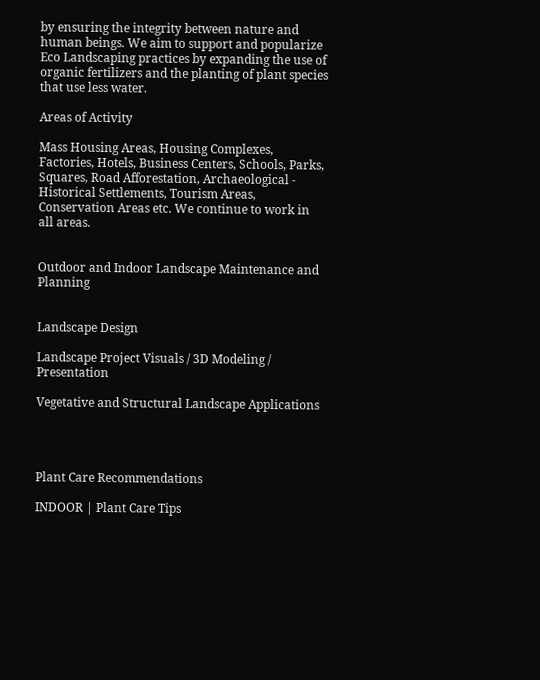by ensuring the integrity between nature and human beings. We aim to support and popularize Eco Landscaping practices by expanding the use of organic fertilizers and the planting of plant species that use less water.

Areas of Activity

Mass Housing Areas, Housing Complexes, Factories, Hotels, Business Centers, Schools, Parks, Squares, Road Afforestation, Archaeological - Historical Settlements, Tourism Areas, Conservation Areas etc. We continue to work in all areas.


Outdoor and Indoor Landscape Maintenance and Planning


Landscape Design

Landscape Project Visuals / 3D Modeling / Presentation

Vegetative and Structural Landscape Applications




Plant Care Recommendations

INDOOR | Plant Care Tips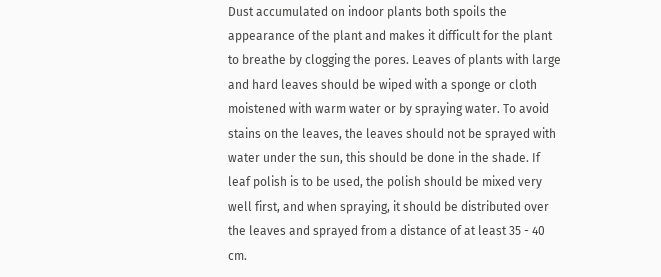Dust accumulated on indoor plants both spoils the appearance of the plant and makes it difficult for the plant to breathe by clogging the pores. Leaves of plants with large and hard leaves should be wiped with a sponge or cloth moistened with warm water or by spraying water. To avoid stains on the leaves, the leaves should not be sprayed with water under the sun, this should be done in the shade. If leaf polish is to be used, the polish should be mixed very well first, and when spraying, it should be distributed over the leaves and sprayed from a distance of at least 35 - 40 cm.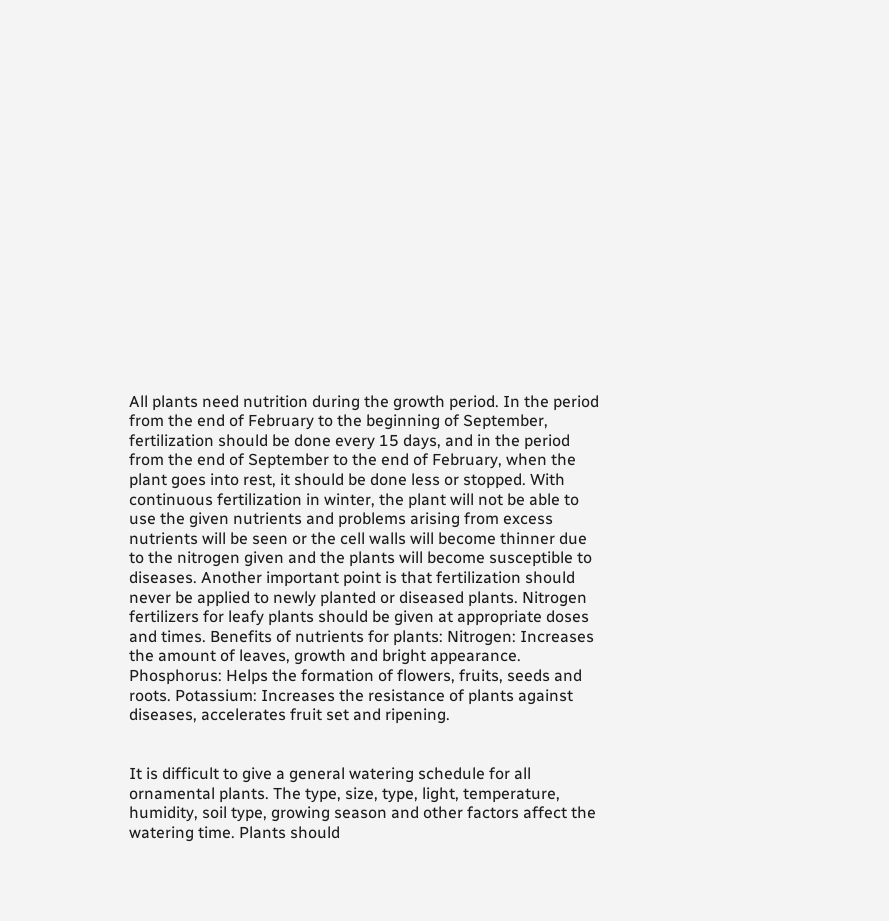All plants need nutrition during the growth period. In the period from the end of February to the beginning of September, fertilization should be done every 15 days, and in the period from the end of September to the end of February, when the plant goes into rest, it should be done less or stopped. With continuous fertilization in winter, the plant will not be able to use the given nutrients and problems arising from excess nutrients will be seen or the cell walls will become thinner due to the nitrogen given and the plants will become susceptible to diseases. Another important point is that fertilization should never be applied to newly planted or diseased plants. Nitrogen fertilizers for leafy plants should be given at appropriate doses and times. Benefits of nutrients for plants: Nitrogen: Increases the amount of leaves, growth and bright appearance. Phosphorus: Helps the formation of flowers, fruits, seeds and roots. Potassium: Increases the resistance of plants against diseases, accelerates fruit set and ripening.


It is difficult to give a general watering schedule for all ornamental plants. The type, size, type, light, temperature, humidity, soil type, growing season and other factors affect the watering time. Plants should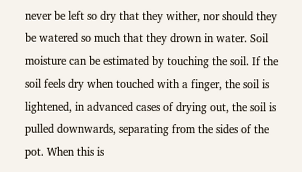never be left so dry that they wither, nor should they be watered so much that they drown in water. Soil moisture can be estimated by touching the soil. If the soil feels dry when touched with a finger, the soil is lightened, in advanced cases of drying out, the soil is pulled downwards, separating from the sides of the pot. When this is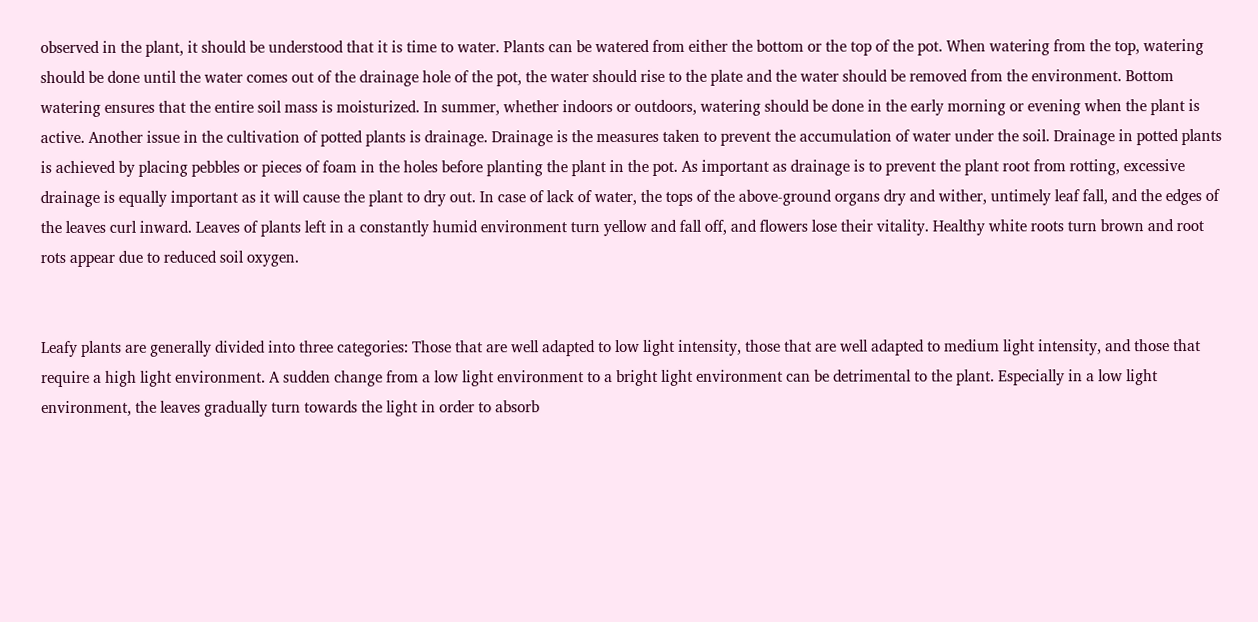observed in the plant, it should be understood that it is time to water. Plants can be watered from either the bottom or the top of the pot. When watering from the top, watering should be done until the water comes out of the drainage hole of the pot, the water should rise to the plate and the water should be removed from the environment. Bottom watering ensures that the entire soil mass is moisturized. In summer, whether indoors or outdoors, watering should be done in the early morning or evening when the plant is active. Another issue in the cultivation of potted plants is drainage. Drainage is the measures taken to prevent the accumulation of water under the soil. Drainage in potted plants is achieved by placing pebbles or pieces of foam in the holes before planting the plant in the pot. As important as drainage is to prevent the plant root from rotting, excessive drainage is equally important as it will cause the plant to dry out. In case of lack of water, the tops of the above-ground organs dry and wither, untimely leaf fall, and the edges of the leaves curl inward. Leaves of plants left in a constantly humid environment turn yellow and fall off, and flowers lose their vitality. Healthy white roots turn brown and root rots appear due to reduced soil oxygen.


Leafy plants are generally divided into three categories: Those that are well adapted to low light intensity, those that are well adapted to medium light intensity, and those that require a high light environment. A sudden change from a low light environment to a bright light environment can be detrimental to the plant. Especially in a low light environment, the leaves gradually turn towards the light in order to absorb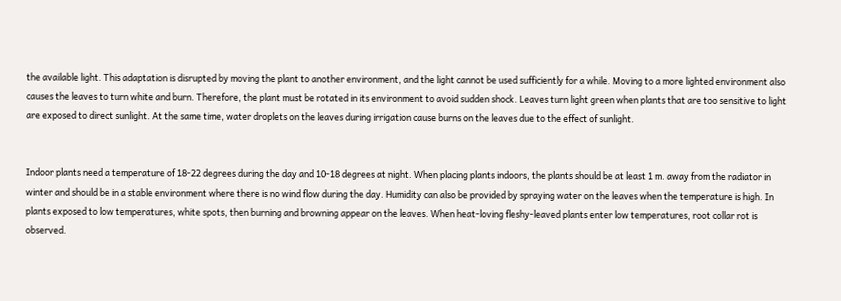the available light. This adaptation is disrupted by moving the plant to another environment, and the light cannot be used sufficiently for a while. Moving to a more lighted environment also causes the leaves to turn white and burn. Therefore, the plant must be rotated in its environment to avoid sudden shock. Leaves turn light green when plants that are too sensitive to light are exposed to direct sunlight. At the same time, water droplets on the leaves during irrigation cause burns on the leaves due to the effect of sunlight.


Indoor plants need a temperature of 18-22 degrees during the day and 10-18 degrees at night. When placing plants indoors, the plants should be at least 1 m. away from the radiator in winter and should be in a stable environment where there is no wind flow during the day. Humidity can also be provided by spraying water on the leaves when the temperature is high. In plants exposed to low temperatures, white spots, then burning and browning appear on the leaves. When heat-loving fleshy-leaved plants enter low temperatures, root collar rot is observed.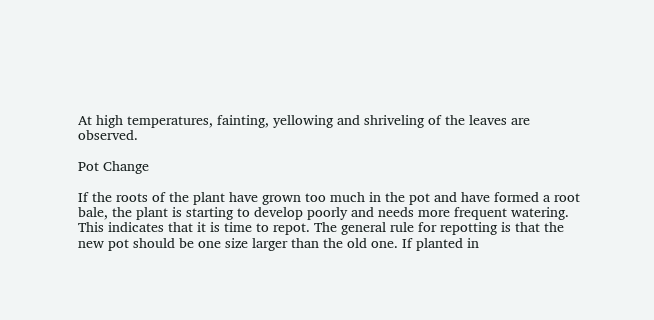At high temperatures, fainting, yellowing and shriveling of the leaves are observed.

Pot Change

If the roots of the plant have grown too much in the pot and have formed a root bale, the plant is starting to develop poorly and needs more frequent watering. This indicates that it is time to repot. The general rule for repotting is that the new pot should be one size larger than the old one. If planted in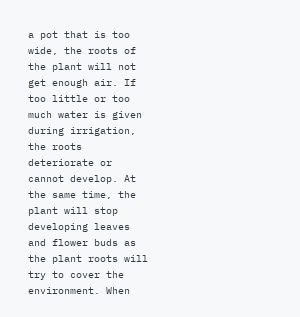a pot that is too wide, the roots of the plant will not get enough air. If too little or too much water is given during irrigation, the roots deteriorate or cannot develop. At the same time, the plant will stop developing leaves and flower buds as the plant roots will try to cover the environment. When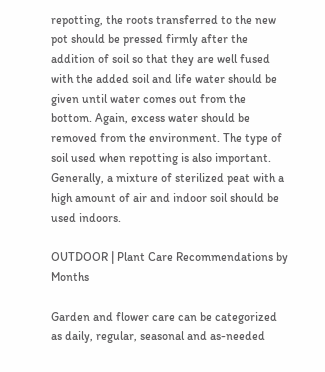repotting, the roots transferred to the new pot should be pressed firmly after the addition of soil so that they are well fused with the added soil and life water should be given until water comes out from the bottom. Again, excess water should be removed from the environment. The type of soil used when repotting is also important. Generally, a mixture of sterilized peat with a high amount of air and indoor soil should be used indoors.

OUTDOOR | Plant Care Recommendations by Months

Garden and flower care can be categorized as daily, regular, seasonal and as-needed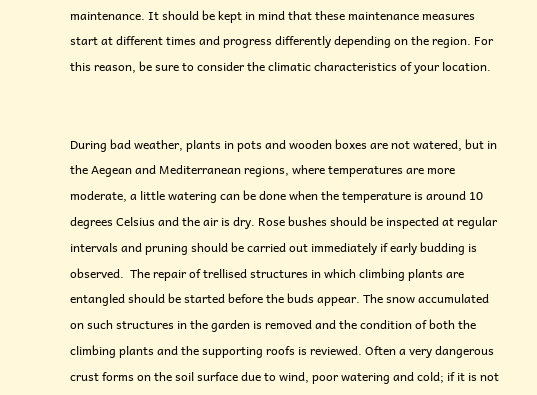maintenance. It should be kept in mind that these maintenance measures start at different times and progress differently depending on the region. For this reason, be sure to consider the climatic characteristics of your location.


During bad weather, plants in pots and wooden boxes are not watered, but in the Aegean and Mediterranean regions, where temperatures are more moderate, a little watering can be done when the temperature is around 10 degrees Celsius and the air is dry. Rose bushes should be inspected at regular intervals and pruning should be carried out immediately if early budding is observed.  The repair of trellised structures in which climbing plants are entangled should be started before the buds appear. The snow accumulated on such structures in the garden is removed and the condition of both the climbing plants and the supporting roofs is reviewed. Often a very dangerous crust forms on the soil surface due to wind, poor watering and cold; if it is not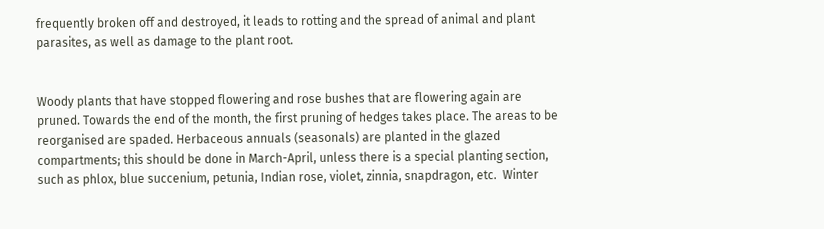frequently broken off and destroyed, it leads to rotting and the spread of animal and plant parasites, as well as damage to the plant root.


Woody plants that have stopped flowering and rose bushes that are flowering again are pruned. Towards the end of the month, the first pruning of hedges takes place. The areas to be reorganised are spaded. Herbaceous annuals (seasonals) are planted in the glazed compartments; this should be done in March-April, unless there is a special planting section, such as phlox, blue succenium, petunia, Indian rose, violet, zinnia, snapdragon, etc.  Winter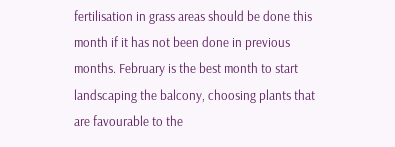fertilisation in grass areas should be done this month if it has not been done in previous months. February is the best month to start landscaping the balcony, choosing plants that are favourable to the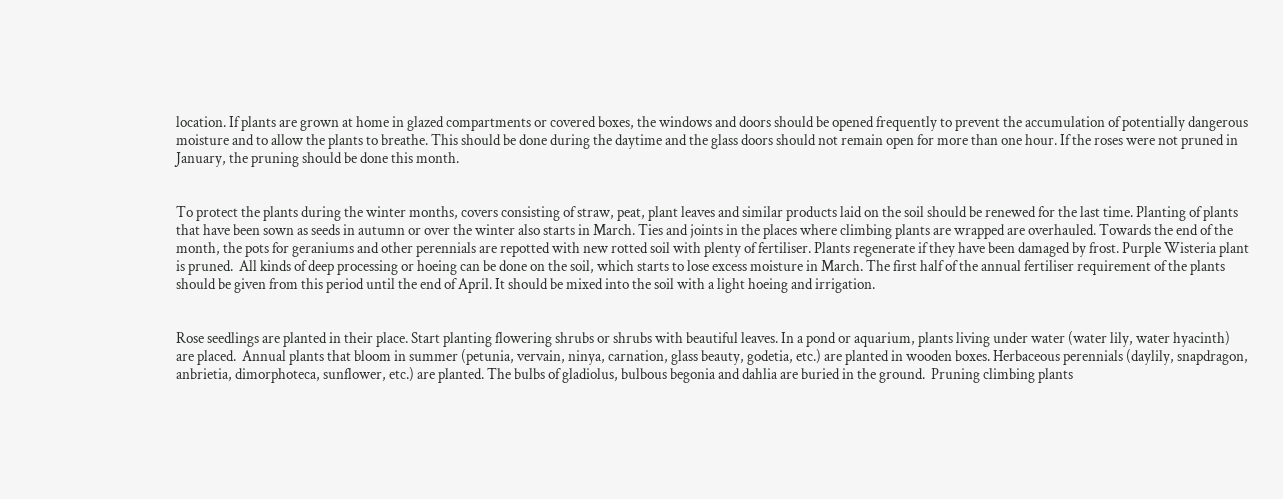location. If plants are grown at home in glazed compartments or covered boxes, the windows and doors should be opened frequently to prevent the accumulation of potentially dangerous moisture and to allow the plants to breathe. This should be done during the daytime and the glass doors should not remain open for more than one hour. If the roses were not pruned in January, the pruning should be done this month.


To protect the plants during the winter months, covers consisting of straw, peat, plant leaves and similar products laid on the soil should be renewed for the last time. Planting of plants that have been sown as seeds in autumn or over the winter also starts in March. Ties and joints in the places where climbing plants are wrapped are overhauled. Towards the end of the month, the pots for geraniums and other perennials are repotted with new rotted soil with plenty of fertiliser. Plants regenerate if they have been damaged by frost. Purple Wisteria plant is pruned.  All kinds of deep processing or hoeing can be done on the soil, which starts to lose excess moisture in March. The first half of the annual fertiliser requirement of the plants should be given from this period until the end of April. It should be mixed into the soil with a light hoeing and irrigation.


Rose seedlings are planted in their place. Start planting flowering shrubs or shrubs with beautiful leaves. In a pond or aquarium, plants living under water (water lily, water hyacinth) are placed.  Annual plants that bloom in summer (petunia, vervain, ninya, carnation, glass beauty, godetia, etc.) are planted in wooden boxes. Herbaceous perennials (daylily, snapdragon, anbrietia, dimorphoteca, sunflower, etc.) are planted. The bulbs of gladiolus, bulbous begonia and dahlia are buried in the ground.  Pruning climbing plants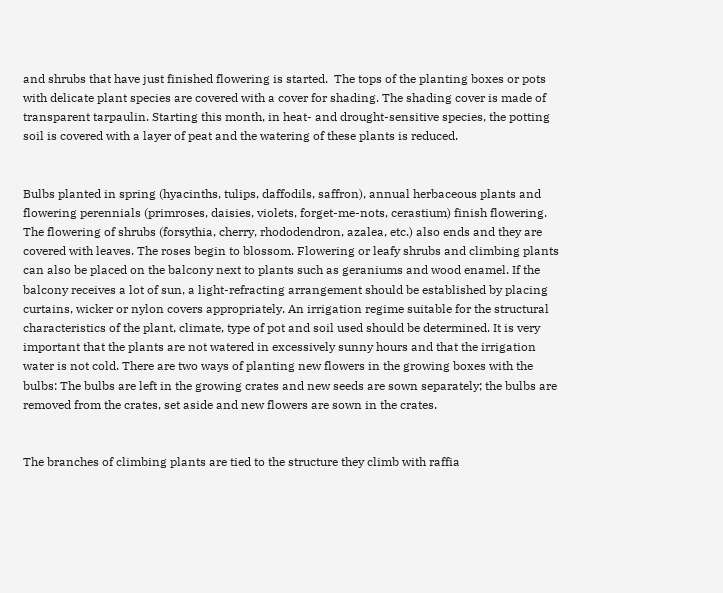and shrubs that have just finished flowering is started.  The tops of the planting boxes or pots with delicate plant species are covered with a cover for shading. The shading cover is made of transparent tarpaulin. Starting this month, in heat- and drought-sensitive species, the potting soil is covered with a layer of peat and the watering of these plants is reduced.


Bulbs planted in spring (hyacinths, tulips, daffodils, saffron), annual herbaceous plants and flowering perennials (primroses, daisies, violets, forget-me-nots, cerastium) finish flowering. The flowering of shrubs (forsythia, cherry, rhododendron, azalea, etc.) also ends and they are covered with leaves. The roses begin to blossom. Flowering or leafy shrubs and climbing plants can also be placed on the balcony next to plants such as geraniums and wood enamel. If the balcony receives a lot of sun, a light-refracting arrangement should be established by placing curtains, wicker or nylon covers appropriately. An irrigation regime suitable for the structural characteristics of the plant, climate, type of pot and soil used should be determined. It is very important that the plants are not watered in excessively sunny hours and that the irrigation water is not cold. There are two ways of planting new flowers in the growing boxes with the bulbs: The bulbs are left in the growing crates and new seeds are sown separately; the bulbs are removed from the crates, set aside and new flowers are sown in the crates.


The branches of climbing plants are tied to the structure they climb with raffia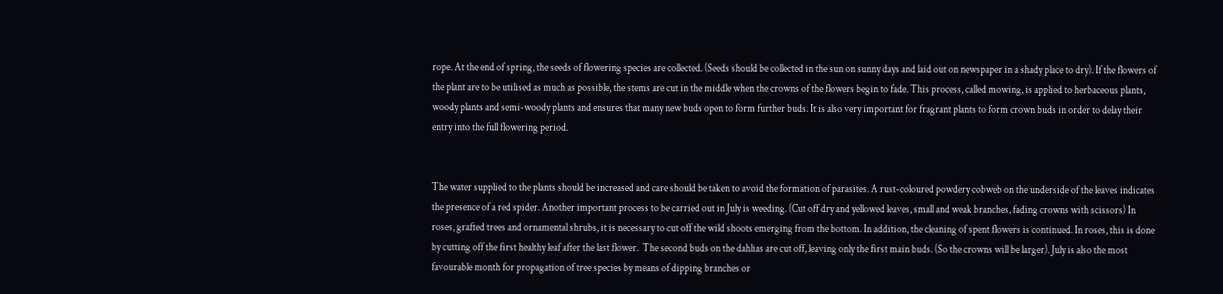rope. At the end of spring, the seeds of flowering species are collected. (Seeds should be collected in the sun on sunny days and laid out on newspaper in a shady place to dry). If the flowers of the plant are to be utilised as much as possible, the stems are cut in the middle when the crowns of the flowers begin to fade. This process, called mowing, is applied to herbaceous plants, woody plants and semi-woody plants and ensures that many new buds open to form further buds. It is also very important for fragrant plants to form crown buds in order to delay their entry into the full flowering period.


The water supplied to the plants should be increased and care should be taken to avoid the formation of parasites. A rust-coloured powdery cobweb on the underside of the leaves indicates the presence of a red spider. Another important process to be carried out in July is weeding. (Cut off dry and yellowed leaves, small and weak branches, fading crowns with scissors) In roses, grafted trees and ornamental shrubs, it is necessary to cut off the wild shoots emerging from the bottom. In addition, the cleaning of spent flowers is continued. In roses, this is done by cutting off the first healthy leaf after the last flower.  The second buds on the dahlias are cut off, leaving only the first main buds. (So the crowns will be larger). July is also the most favourable month for propagation of tree species by means of dipping branches or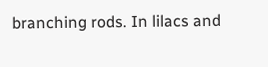branching rods. In lilacs and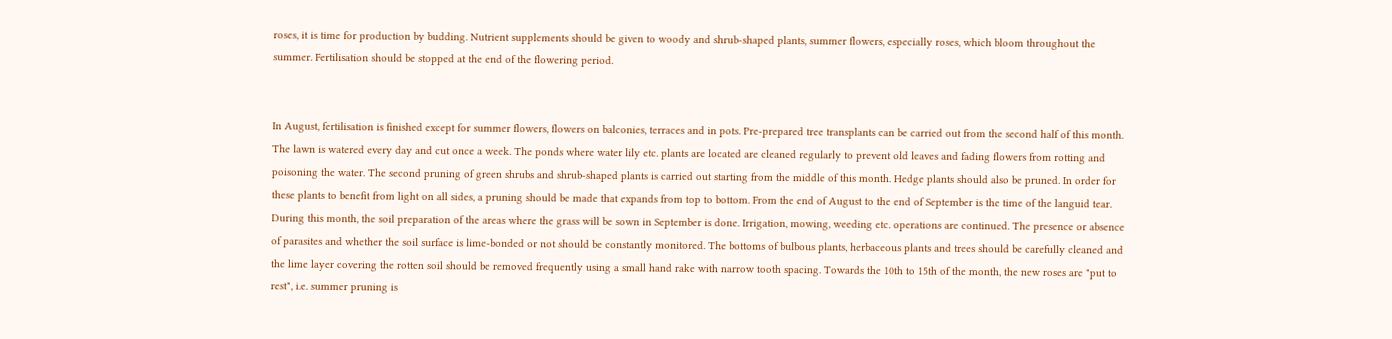roses, it is time for production by budding. Nutrient supplements should be given to woody and shrub-shaped plants, summer flowers, especially roses, which bloom throughout the summer. Fertilisation should be stopped at the end of the flowering period.


In August, fertilisation is finished except for summer flowers, flowers on balconies, terraces and in pots. Pre-prepared tree transplants can be carried out from the second half of this month. The lawn is watered every day and cut once a week. The ponds where water lily etc. plants are located are cleaned regularly to prevent old leaves and fading flowers from rotting and poisoning the water. The second pruning of green shrubs and shrub-shaped plants is carried out starting from the middle of this month. Hedge plants should also be pruned. In order for these plants to benefit from light on all sides, a pruning should be made that expands from top to bottom. From the end of August to the end of September is the time of the languid tear. During this month, the soil preparation of the areas where the grass will be sown in September is done. Irrigation, mowing, weeding etc. operations are continued. The presence or absence of parasites and whether the soil surface is lime-bonded or not should be constantly monitored. The bottoms of bulbous plants, herbaceous plants and trees should be carefully cleaned and the lime layer covering the rotten soil should be removed frequently using a small hand rake with narrow tooth spacing. Towards the 10th to 15th of the month, the new roses are "put to rest", i.e. summer pruning is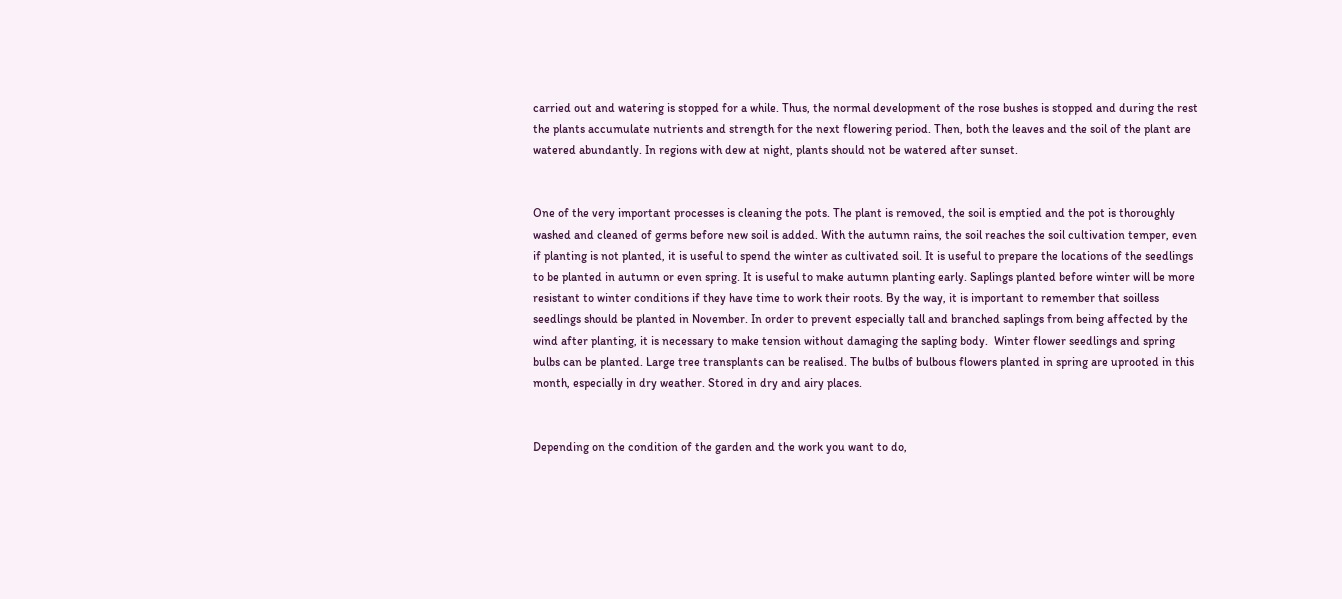carried out and watering is stopped for a while. Thus, the normal development of the rose bushes is stopped and during the rest the plants accumulate nutrients and strength for the next flowering period. Then, both the leaves and the soil of the plant are watered abundantly. In regions with dew at night, plants should not be watered after sunset.


One of the very important processes is cleaning the pots. The plant is removed, the soil is emptied and the pot is thoroughly washed and cleaned of germs before new soil is added. With the autumn rains, the soil reaches the soil cultivation temper, even if planting is not planted, it is useful to spend the winter as cultivated soil. It is useful to prepare the locations of the seedlings to be planted in autumn or even spring. It is useful to make autumn planting early. Saplings planted before winter will be more resistant to winter conditions if they have time to work their roots. By the way, it is important to remember that soilless seedlings should be planted in November. In order to prevent especially tall and branched saplings from being affected by the wind after planting, it is necessary to make tension without damaging the sapling body.  Winter flower seedlings and spring bulbs can be planted. Large tree transplants can be realised. The bulbs of bulbous flowers planted in spring are uprooted in this month, especially in dry weather. Stored in dry and airy places.


Depending on the condition of the garden and the work you want to do,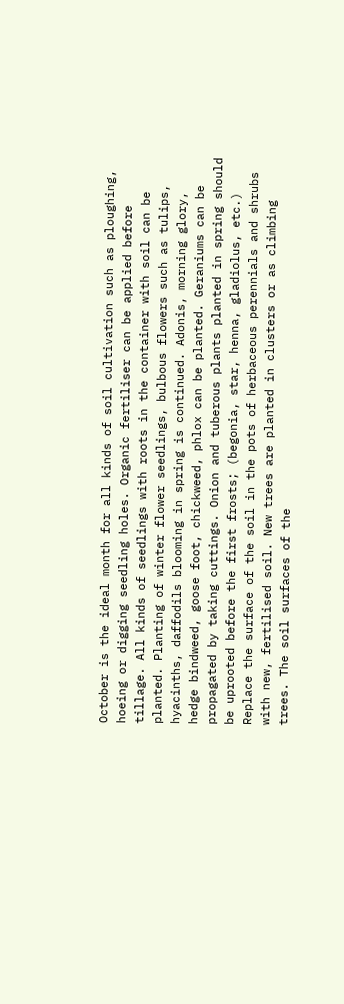October is the ideal month for all kinds of soil cultivation such as ploughing, hoeing or digging seedling holes. Organic fertiliser can be applied before tillage. All kinds of seedlings with roots in the container with soil can be planted. Planting of winter flower seedlings, bulbous flowers such as tulips, hyacinths, daffodils blooming in spring is continued. Adonis, morning glory, hedge bindweed, goose foot, chickweed, phlox can be planted. Geraniums can be propagated by taking cuttings. Onion and tuberous plants planted in spring should be uprooted before the first frosts; (begonia, star, henna, gladiolus, etc.) Replace the surface of the soil in the pots of herbaceous perennials and shrubs with new, fertilised soil. New trees are planted in clusters or as climbing trees. The soil surfaces of the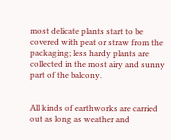most delicate plants start to be covered with peat or straw from the packaging; less hardy plants are collected in the most airy and sunny part of the balcony.


All kinds of earthworks are carried out as long as weather and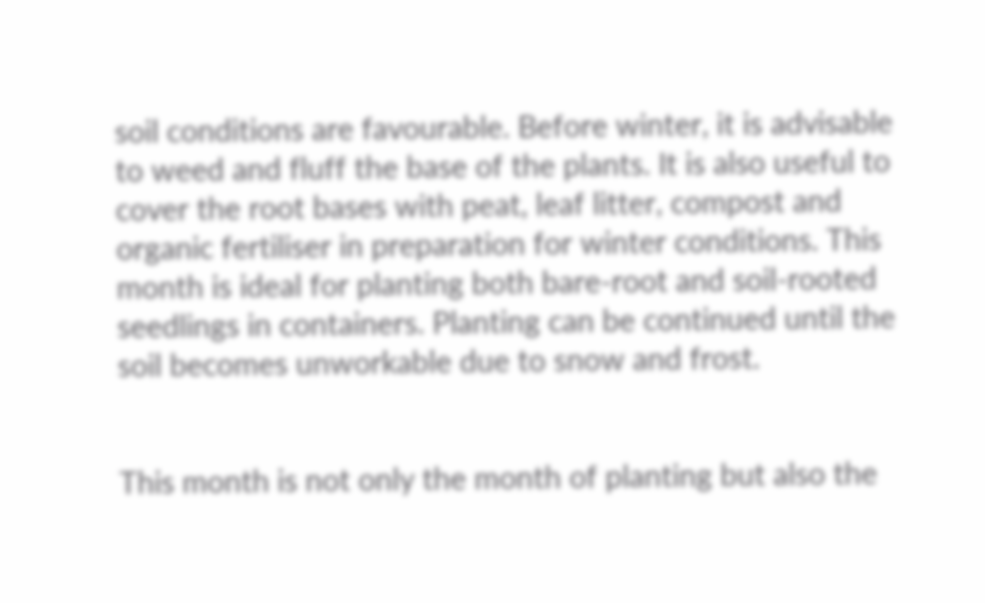soil conditions are favourable. Before winter, it is advisable to weed and fluff the base of the plants. It is also useful to cover the root bases with peat, leaf litter, compost and organic fertiliser in preparation for winter conditions. This month is ideal for planting both bare-root and soil-rooted seedlings in containers. Planting can be continued until the soil becomes unworkable due to snow and frost.


This month is not only the month of planting but also the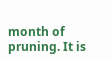month of pruning. It is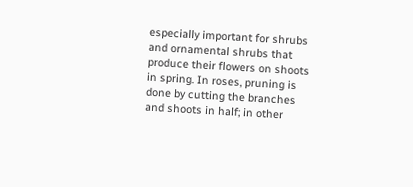especially important for shrubs and ornamental shrubs that produce their flowers on shoots in spring. In roses, pruning is done by cutting the branches and shoots in half; in other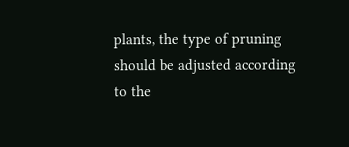plants, the type of pruning should be adjusted according to the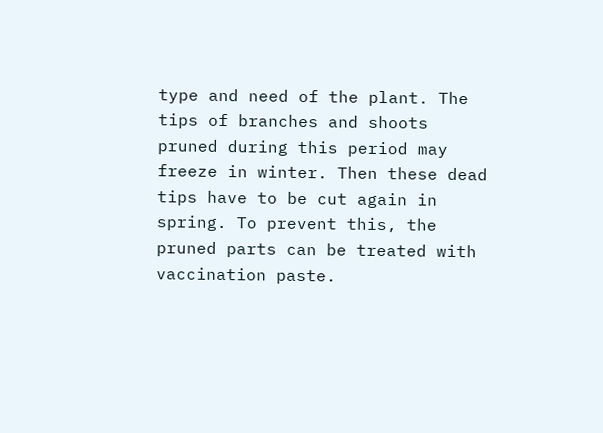type and need of the plant. The tips of branches and shoots pruned during this period may freeze in winter. Then these dead tips have to be cut again in spring. To prevent this, the pruned parts can be treated with vaccination paste.